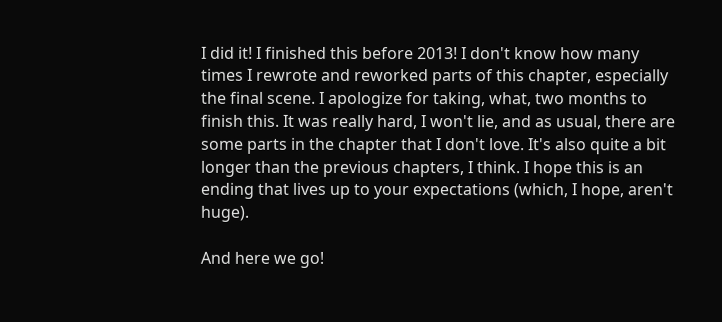I did it! I finished this before 2013! I don't know how many times I rewrote and reworked parts of this chapter, especially the final scene. I apologize for taking, what, two months to finish this. It was really hard, I won't lie, and as usual, there are some parts in the chapter that I don't love. It's also quite a bit longer than the previous chapters, I think. I hope this is an ending that lives up to your expectations (which, I hope, aren't huge).

And here we go!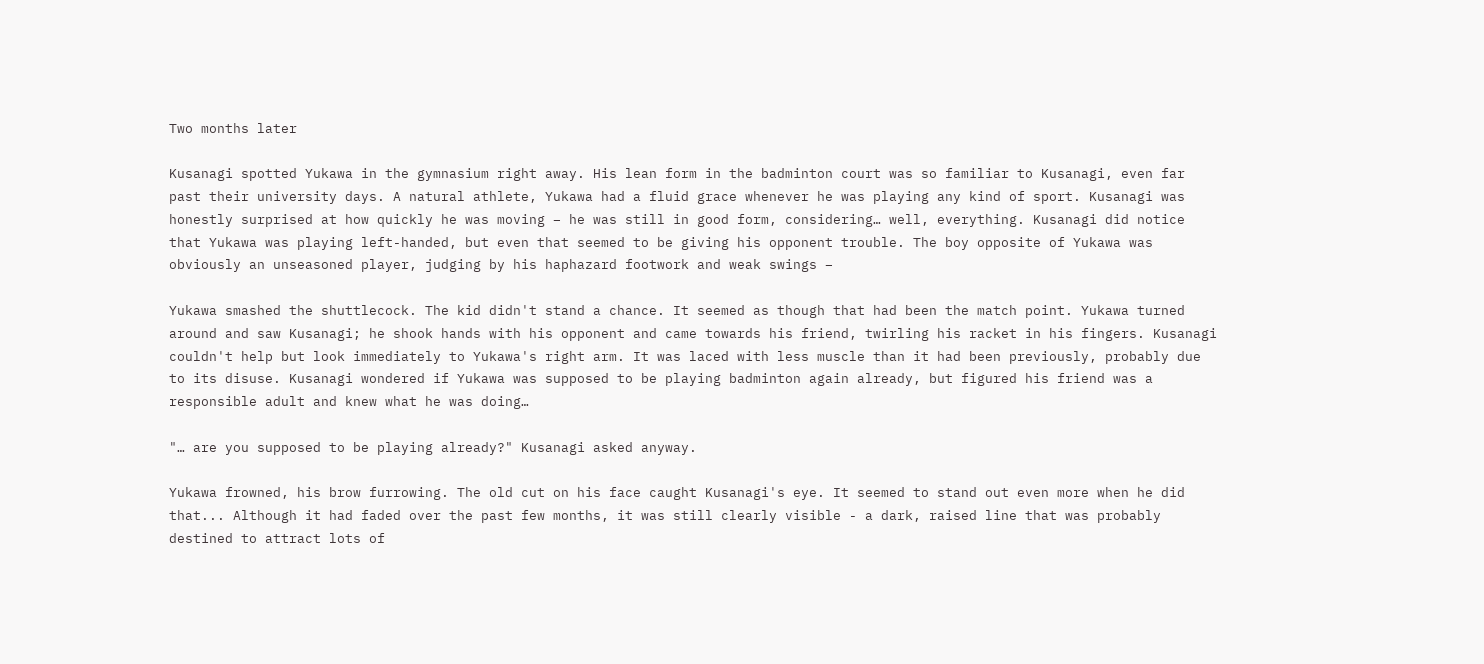Two months later

Kusanagi spotted Yukawa in the gymnasium right away. His lean form in the badminton court was so familiar to Kusanagi, even far past their university days. A natural athlete, Yukawa had a fluid grace whenever he was playing any kind of sport. Kusanagi was honestly surprised at how quickly he was moving – he was still in good form, considering… well, everything. Kusanagi did notice that Yukawa was playing left-handed, but even that seemed to be giving his opponent trouble. The boy opposite of Yukawa was obviously an unseasoned player, judging by his haphazard footwork and weak swings –

Yukawa smashed the shuttlecock. The kid didn't stand a chance. It seemed as though that had been the match point. Yukawa turned around and saw Kusanagi; he shook hands with his opponent and came towards his friend, twirling his racket in his fingers. Kusanagi couldn't help but look immediately to Yukawa's right arm. It was laced with less muscle than it had been previously, probably due to its disuse. Kusanagi wondered if Yukawa was supposed to be playing badminton again already, but figured his friend was a responsible adult and knew what he was doing…

"… are you supposed to be playing already?" Kusanagi asked anyway.

Yukawa frowned, his brow furrowing. The old cut on his face caught Kusanagi's eye. It seemed to stand out even more when he did that... Although it had faded over the past few months, it was still clearly visible - a dark, raised line that was probably destined to attract lots of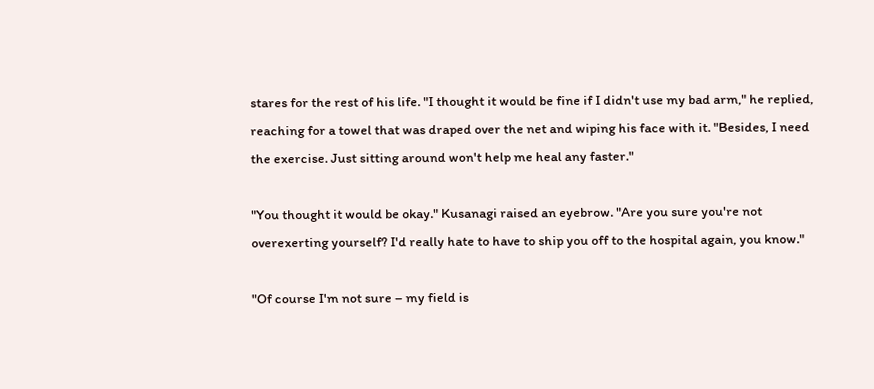stares for the rest of his life. "I thought it would be fine if I didn't use my bad arm," he replied, reaching for a towel that was draped over the net and wiping his face with it. "Besides, I need the exercise. Just sitting around won't help me heal any faster."

"You thought it would be okay." Kusanagi raised an eyebrow. "Are you sure you're not overexerting yourself? I'd really hate to have to ship you off to the hospital again, you know."

"Of course I'm not sure – my field is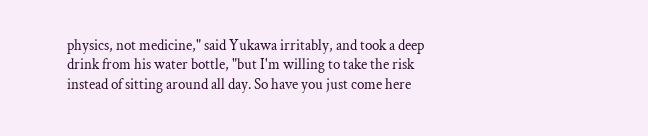physics, not medicine," said Yukawa irritably, and took a deep drink from his water bottle, "but I'm willing to take the risk instead of sitting around all day. So have you just come here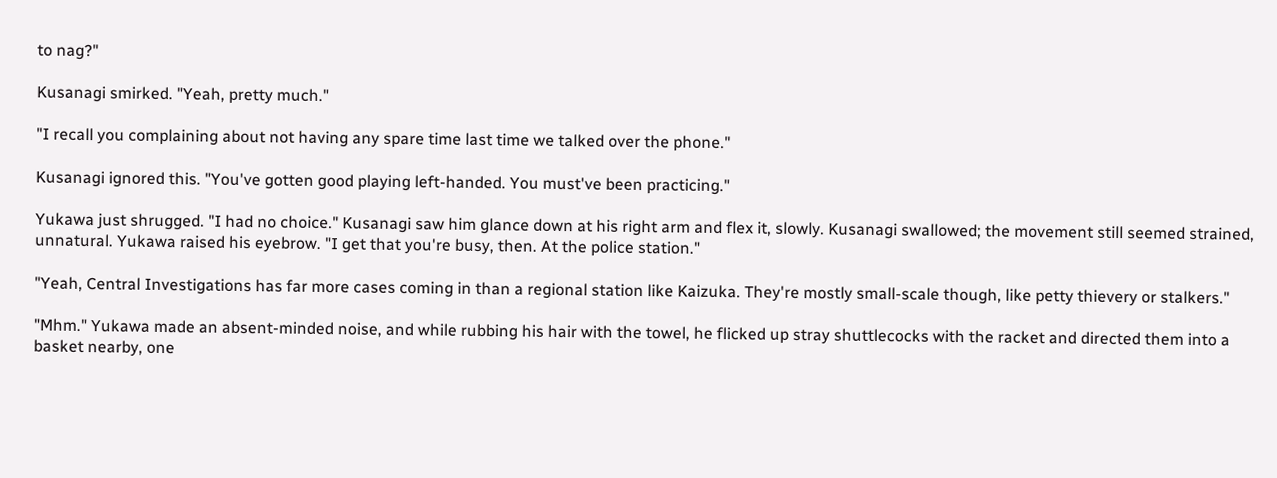to nag?"

Kusanagi smirked. "Yeah, pretty much."

"I recall you complaining about not having any spare time last time we talked over the phone."

Kusanagi ignored this. "You've gotten good playing left-handed. You must've been practicing."

Yukawa just shrugged. "I had no choice." Kusanagi saw him glance down at his right arm and flex it, slowly. Kusanagi swallowed; the movement still seemed strained, unnatural. Yukawa raised his eyebrow. "I get that you're busy, then. At the police station."

"Yeah, Central Investigations has far more cases coming in than a regional station like Kaizuka. They're mostly small-scale though, like petty thievery or stalkers."

"Mhm." Yukawa made an absent-minded noise, and while rubbing his hair with the towel, he flicked up stray shuttlecocks with the racket and directed them into a basket nearby, one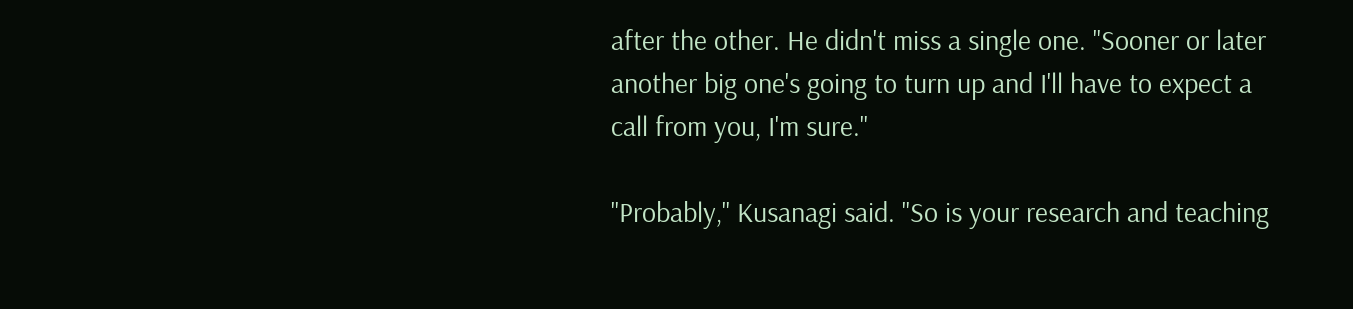after the other. He didn't miss a single one. "Sooner or later another big one's going to turn up and I'll have to expect a call from you, I'm sure."

"Probably," Kusanagi said. "So is your research and teaching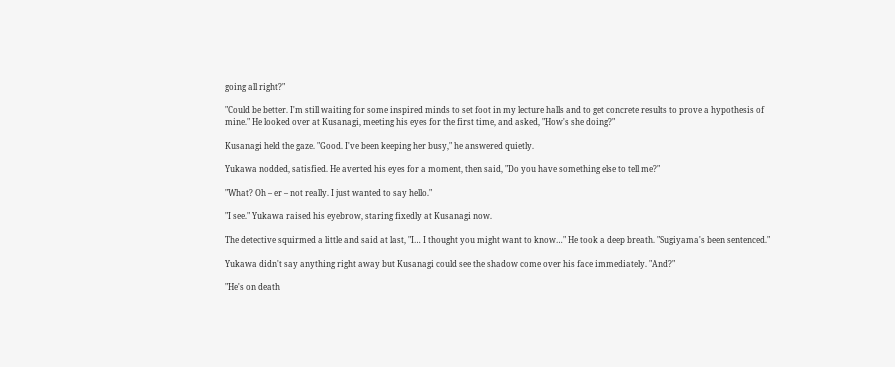going all right?"

"Could be better. I'm still waiting for some inspired minds to set foot in my lecture halls and to get concrete results to prove a hypothesis of mine." He looked over at Kusanagi, meeting his eyes for the first time, and asked, "How's she doing?"

Kusanagi held the gaze. "Good. I've been keeping her busy," he answered quietly.

Yukawa nodded, satisfied. He averted his eyes for a moment, then said, "Do you have something else to tell me?"

"What? Oh – er – not really. I just wanted to say hello."

"I see." Yukawa raised his eyebrow, staring fixedly at Kusanagi now.

The detective squirmed a little and said at last, "I… I thought you might want to know…" He took a deep breath. "Sugiyama's been sentenced."

Yukawa didn't say anything right away but Kusanagi could see the shadow come over his face immediately. "And?"

"He's on death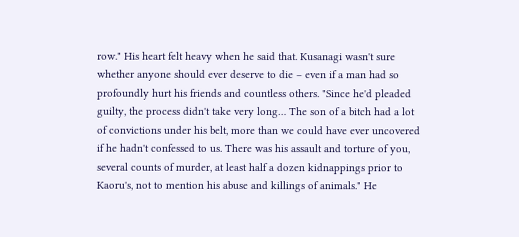row." His heart felt heavy when he said that. Kusanagi wasn't sure whether anyone should ever deserve to die – even if a man had so profoundly hurt his friends and countless others. "Since he'd pleaded guilty, the process didn't take very long… The son of a bitch had a lot of convictions under his belt, more than we could have ever uncovered if he hadn't confessed to us. There was his assault and torture of you, several counts of murder, at least half a dozen kidnappings prior to Kaoru's, not to mention his abuse and killings of animals." He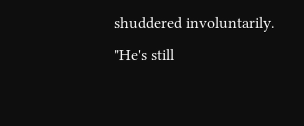shuddered involuntarily. "He's still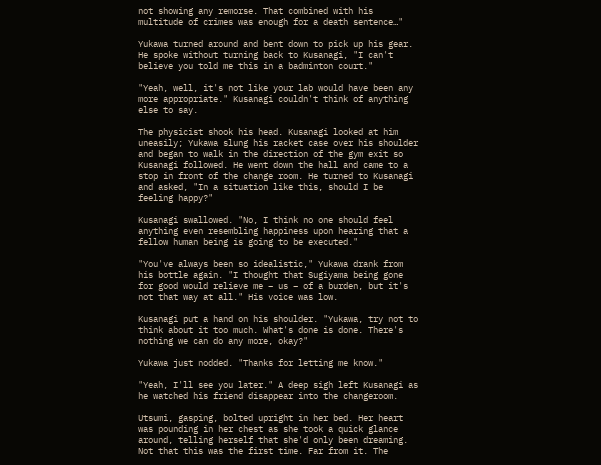not showing any remorse. That combined with his multitude of crimes was enough for a death sentence…"

Yukawa turned around and bent down to pick up his gear. He spoke without turning back to Kusanagi, "I can't believe you told me this in a badminton court."

"Yeah, well, it's not like your lab would have been any more appropriate." Kusanagi couldn't think of anything else to say.

The physicist shook his head. Kusanagi looked at him uneasily; Yukawa slung his racket case over his shoulder and began to walk in the direction of the gym exit so Kusanagi followed. He went down the hall and came to a stop in front of the change room. He turned to Kusanagi and asked, "In a situation like this, should I be feeling happy?"

Kusanagi swallowed. "No, I think no one should feel anything even resembling happiness upon hearing that a fellow human being is going to be executed."

"You've always been so idealistic," Yukawa drank from his bottle again. "I thought that Sugiyama being gone for good would relieve me – us – of a burden, but it's not that way at all." His voice was low.

Kusanagi put a hand on his shoulder. "Yukawa, try not to think about it too much. What's done is done. There's nothing we can do any more, okay?"

Yukawa just nodded. "Thanks for letting me know."

"Yeah, I'll see you later." A deep sigh left Kusanagi as he watched his friend disappear into the changeroom.

Utsumi, gasping, bolted upright in her bed. Her heart was pounding in her chest as she took a quick glance around, telling herself that she'd only been dreaming. Not that this was the first time. Far from it. The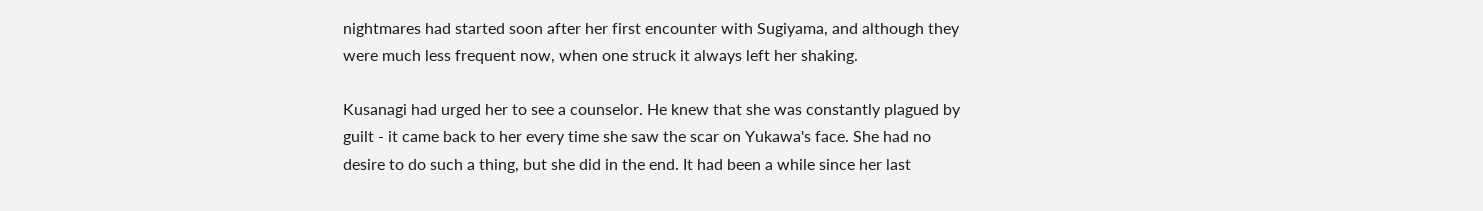nightmares had started soon after her first encounter with Sugiyama, and although they were much less frequent now, when one struck it always left her shaking.

Kusanagi had urged her to see a counselor. He knew that she was constantly plagued by guilt - it came back to her every time she saw the scar on Yukawa's face. She had no desire to do such a thing, but she did in the end. It had been a while since her last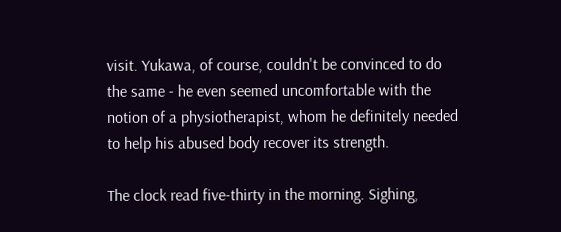visit. Yukawa, of course, couldn't be convinced to do the same - he even seemed uncomfortable with the notion of a physiotherapist, whom he definitely needed to help his abused body recover its strength.

The clock read five-thirty in the morning. Sighing,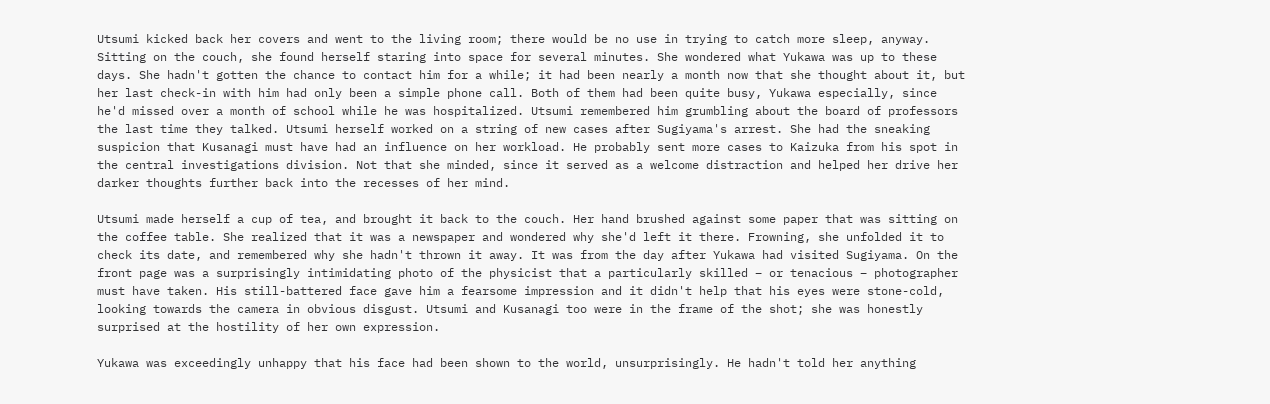Utsumi kicked back her covers and went to the living room; there would be no use in trying to catch more sleep, anyway. Sitting on the couch, she found herself staring into space for several minutes. She wondered what Yukawa was up to these days. She hadn't gotten the chance to contact him for a while; it had been nearly a month now that she thought about it, but her last check-in with him had only been a simple phone call. Both of them had been quite busy, Yukawa especially, since he'd missed over a month of school while he was hospitalized. Utsumi remembered him grumbling about the board of professors the last time they talked. Utsumi herself worked on a string of new cases after Sugiyama's arrest. She had the sneaking suspicion that Kusanagi must have had an influence on her workload. He probably sent more cases to Kaizuka from his spot in the central investigations division. Not that she minded, since it served as a welcome distraction and helped her drive her darker thoughts further back into the recesses of her mind.

Utsumi made herself a cup of tea, and brought it back to the couch. Her hand brushed against some paper that was sitting on the coffee table. She realized that it was a newspaper and wondered why she'd left it there. Frowning, she unfolded it to check its date, and remembered why she hadn't thrown it away. It was from the day after Yukawa had visited Sugiyama. On the front page was a surprisingly intimidating photo of the physicist that a particularly skilled – or tenacious – photographer must have taken. His still-battered face gave him a fearsome impression and it didn't help that his eyes were stone-cold, looking towards the camera in obvious disgust. Utsumi and Kusanagi too were in the frame of the shot; she was honestly surprised at the hostility of her own expression.

Yukawa was exceedingly unhappy that his face had been shown to the world, unsurprisingly. He hadn't told her anything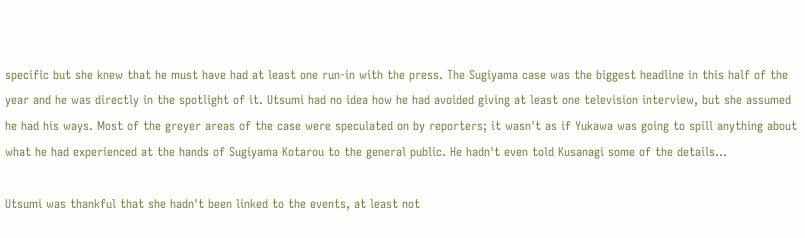specific but she knew that he must have had at least one run-in with the press. The Sugiyama case was the biggest headline in this half of the year and he was directly in the spotlight of it. Utsumi had no idea how he had avoided giving at least one television interview, but she assumed he had his ways. Most of the greyer areas of the case were speculated on by reporters; it wasn't as if Yukawa was going to spill anything about what he had experienced at the hands of Sugiyama Kotarou to the general public. He hadn't even told Kusanagi some of the details…

Utsumi was thankful that she hadn't been linked to the events, at least not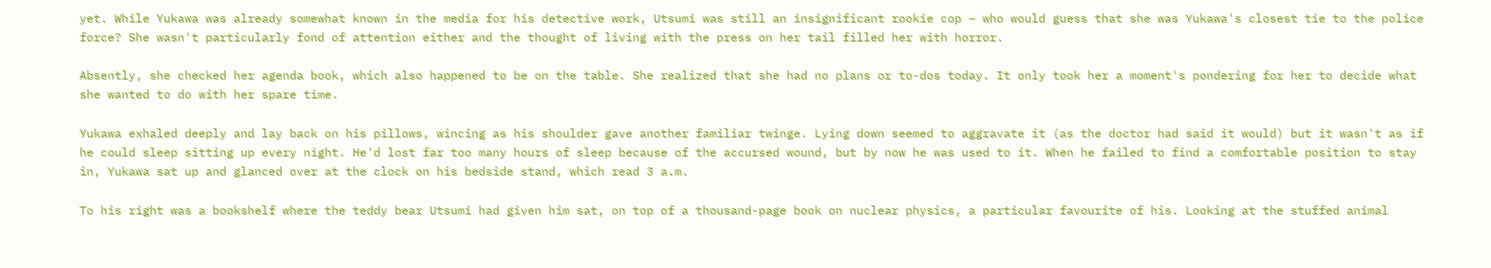yet. While Yukawa was already somewhat known in the media for his detective work, Utsumi was still an insignificant rookie cop – who would guess that she was Yukawa's closest tie to the police force? She wasn't particularly fond of attention either and the thought of living with the press on her tail filled her with horror.

Absently, she checked her agenda book, which also happened to be on the table. She realized that she had no plans or to-dos today. It only took her a moment's pondering for her to decide what she wanted to do with her spare time.

Yukawa exhaled deeply and lay back on his pillows, wincing as his shoulder gave another familiar twinge. Lying down seemed to aggravate it (as the doctor had said it would) but it wasn't as if he could sleep sitting up every night. He'd lost far too many hours of sleep because of the accursed wound, but by now he was used to it. When he failed to find a comfortable position to stay in, Yukawa sat up and glanced over at the clock on his bedside stand, which read 3 a.m.

To his right was a bookshelf where the teddy bear Utsumi had given him sat, on top of a thousand-page book on nuclear physics, a particular favourite of his. Looking at the stuffed animal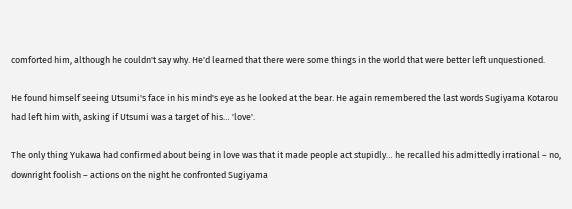comforted him, although he couldn't say why. He'd learned that there were some things in the world that were better left unquestioned.

He found himself seeing Utsumi's face in his mind's eye as he looked at the bear. He again remembered the last words Sugiyama Kotarou had left him with, asking if Utsumi was a target of his… 'love'.

The only thing Yukawa had confirmed about being in love was that it made people act stupidly… he recalled his admittedly irrational – no, downright foolish – actions on the night he confronted Sugiyama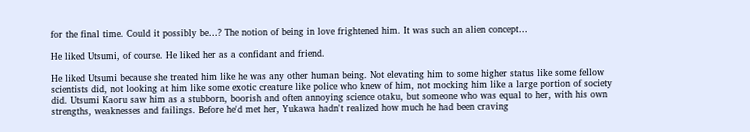for the final time. Could it possibly be…? The notion of being in love frightened him. It was such an alien concept…

He liked Utsumi, of course. He liked her as a confidant and friend.

He liked Utsumi because she treated him like he was any other human being. Not elevating him to some higher status like some fellow scientists did, not looking at him like some exotic creature like police who knew of him, not mocking him like a large portion of society did. Utsumi Kaoru saw him as a stubborn, boorish and often annoying science otaku, but someone who was equal to her, with his own strengths, weaknesses and failings. Before he'd met her, Yukawa hadn't realized how much he had been craving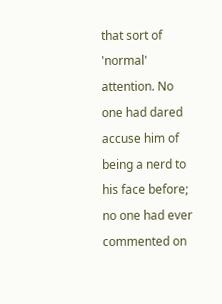that sort of 'normal' attention. No one had dared accuse him of being a nerd to his face before; no one had ever commented on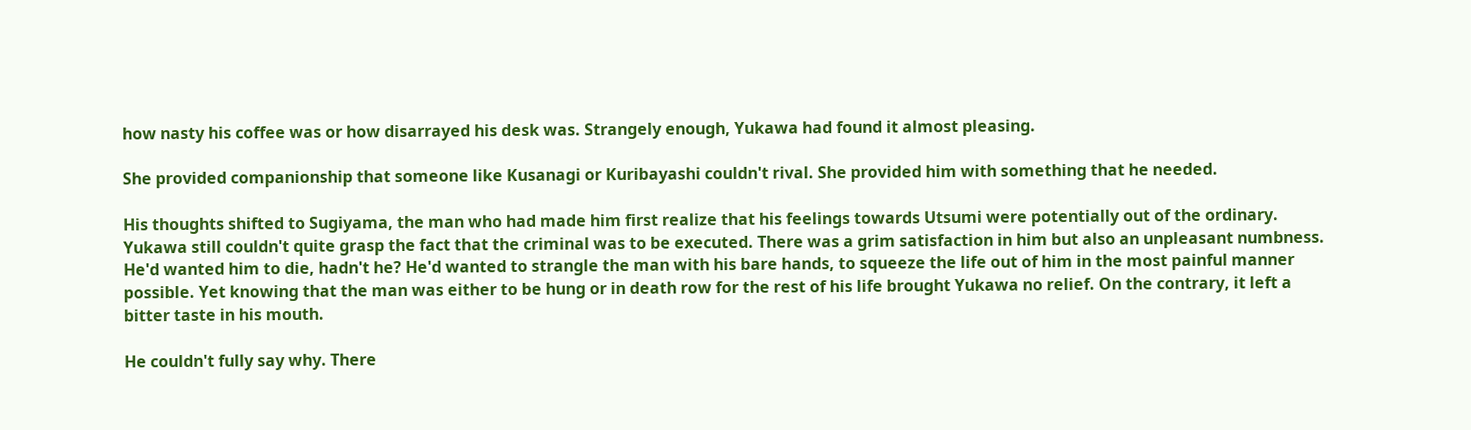how nasty his coffee was or how disarrayed his desk was. Strangely enough, Yukawa had found it almost pleasing.

She provided companionship that someone like Kusanagi or Kuribayashi couldn't rival. She provided him with something that he needed.

His thoughts shifted to Sugiyama, the man who had made him first realize that his feelings towards Utsumi were potentially out of the ordinary. Yukawa still couldn't quite grasp the fact that the criminal was to be executed. There was a grim satisfaction in him but also an unpleasant numbness. He'd wanted him to die, hadn't he? He'd wanted to strangle the man with his bare hands, to squeeze the life out of him in the most painful manner possible. Yet knowing that the man was either to be hung or in death row for the rest of his life brought Yukawa no relief. On the contrary, it left a bitter taste in his mouth.

He couldn't fully say why. There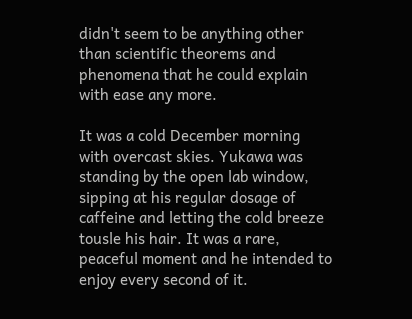didn't seem to be anything other than scientific theorems and phenomena that he could explain with ease any more.

It was a cold December morning with overcast skies. Yukawa was standing by the open lab window, sipping at his regular dosage of caffeine and letting the cold breeze tousle his hair. It was a rare, peaceful moment and he intended to enjoy every second of it.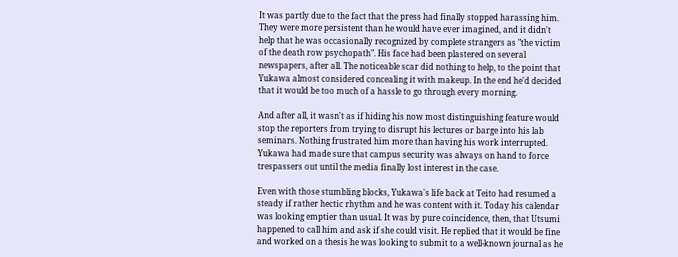It was partly due to the fact that the press had finally stopped harassing him. They were more persistent than he would have ever imagined, and it didn't help that he was occasionally recognized by complete strangers as "the victim of the death row psychopath". His face had been plastered on several newspapers, after all. The noticeable scar did nothing to help, to the point that Yukawa almost considered concealing it with makeup. In the end he'd decided that it would be too much of a hassle to go through every morning.

And after all, it wasn't as if hiding his now most distinguishing feature would stop the reporters from trying to disrupt his lectures or barge into his lab seminars. Nothing frustrated him more than having his work interrupted. Yukawa had made sure that campus security was always on hand to force trespassers out until the media finally lost interest in the case.

Even with those stumbling blocks, Yukawa's life back at Teito had resumed a steady if rather hectic rhythm and he was content with it. Today his calendar was looking emptier than usual. It was by pure coincidence, then, that Utsumi happened to call him and ask if she could visit. He replied that it would be fine and worked on a thesis he was looking to submit to a well-known journal as he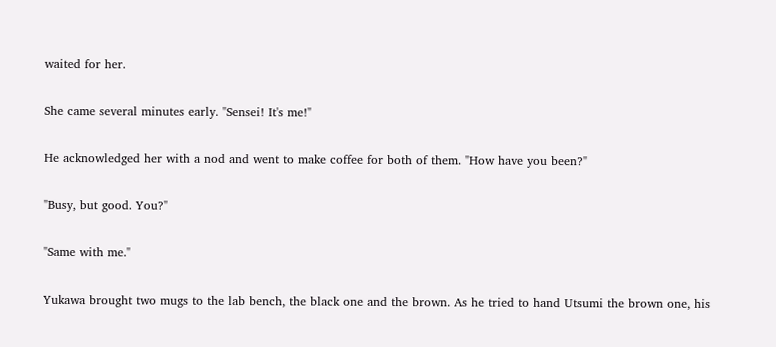waited for her.

She came several minutes early. "Sensei! It's me!"

He acknowledged her with a nod and went to make coffee for both of them. "How have you been?"

"Busy, but good. You?"

"Same with me."

Yukawa brought two mugs to the lab bench, the black one and the brown. As he tried to hand Utsumi the brown one, his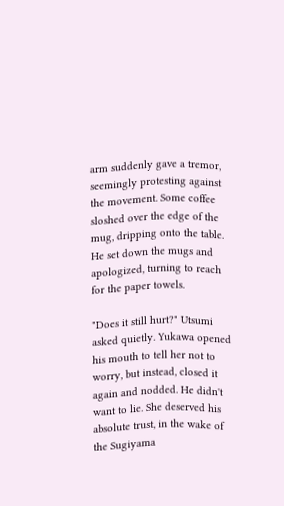arm suddenly gave a tremor, seemingly protesting against the movement. Some coffee sloshed over the edge of the mug, dripping onto the table. He set down the mugs and apologized, turning to reach for the paper towels.

"Does it still hurt?" Utsumi asked quietly. Yukawa opened his mouth to tell her not to worry, but instead, closed it again and nodded. He didn't want to lie. She deserved his absolute trust, in the wake of the Sugiyama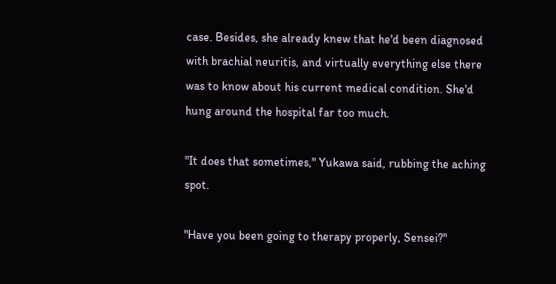case. Besides, she already knew that he'd been diagnosed with brachial neuritis, and virtually everything else there was to know about his current medical condition. She'd hung around the hospital far too much.

"It does that sometimes," Yukawa said, rubbing the aching spot.

"Have you been going to therapy properly, Sensei?"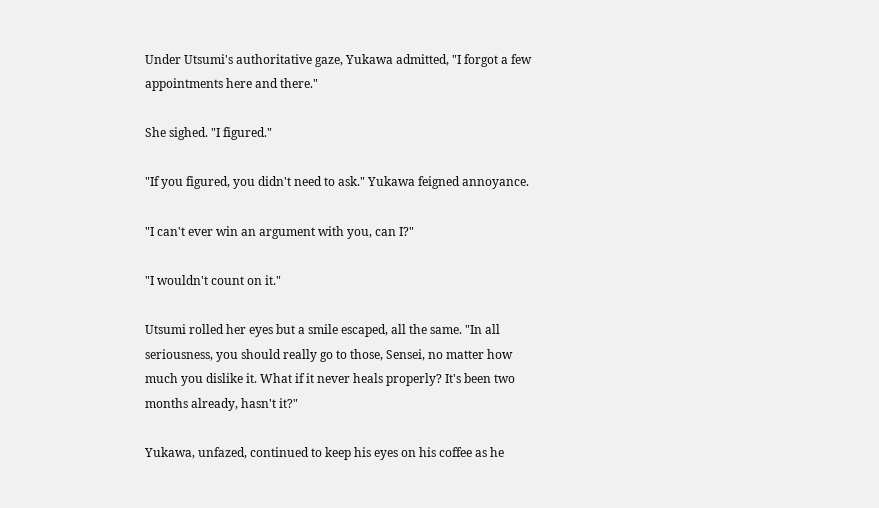Under Utsumi's authoritative gaze, Yukawa admitted, "I forgot a few appointments here and there."

She sighed. "I figured."

"If you figured, you didn't need to ask." Yukawa feigned annoyance.

"I can't ever win an argument with you, can I?"

"I wouldn't count on it."

Utsumi rolled her eyes but a smile escaped, all the same. "In all seriousness, you should really go to those, Sensei, no matter how much you dislike it. What if it never heals properly? It's been two months already, hasn't it?"

Yukawa, unfazed, continued to keep his eyes on his coffee as he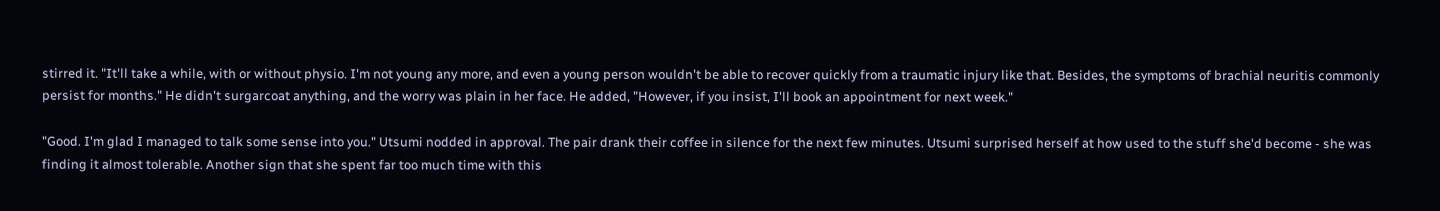stirred it. "It'll take a while, with or without physio. I'm not young any more, and even a young person wouldn't be able to recover quickly from a traumatic injury like that. Besides, the symptoms of brachial neuritis commonly persist for months." He didn't surgarcoat anything, and the worry was plain in her face. He added, "However, if you insist, I'll book an appointment for next week."

"Good. I'm glad I managed to talk some sense into you." Utsumi nodded in approval. The pair drank their coffee in silence for the next few minutes. Utsumi surprised herself at how used to the stuff she'd become - she was finding it almost tolerable. Another sign that she spent far too much time with this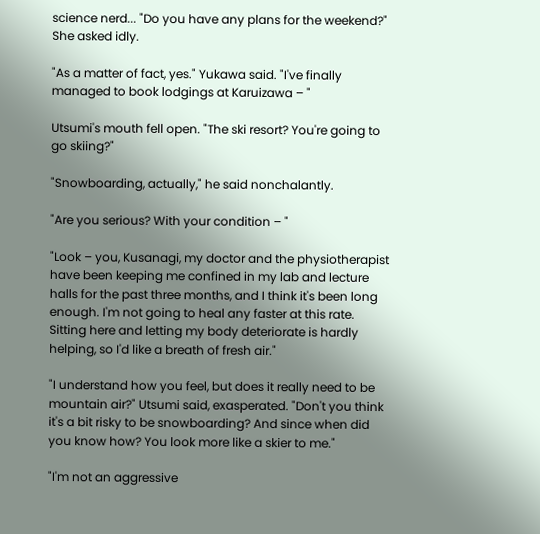science nerd... "Do you have any plans for the weekend?" She asked idly.

"As a matter of fact, yes." Yukawa said. "I've finally managed to book lodgings at Karuizawa – "

Utsumi's mouth fell open. "The ski resort? You're going to go skiing?"

"Snowboarding, actually," he said nonchalantly.

"Are you serious? With your condition – "

"Look – you, Kusanagi, my doctor and the physiotherapist have been keeping me confined in my lab and lecture halls for the past three months, and I think it's been long enough. I'm not going to heal any faster at this rate. Sitting here and letting my body deteriorate is hardly helping, so I'd like a breath of fresh air."

"I understand how you feel, but does it really need to be mountain air?" Utsumi said, exasperated. "Don't you think it's a bit risky to be snowboarding? And since when did you know how? You look more like a skier to me."

"I'm not an aggressive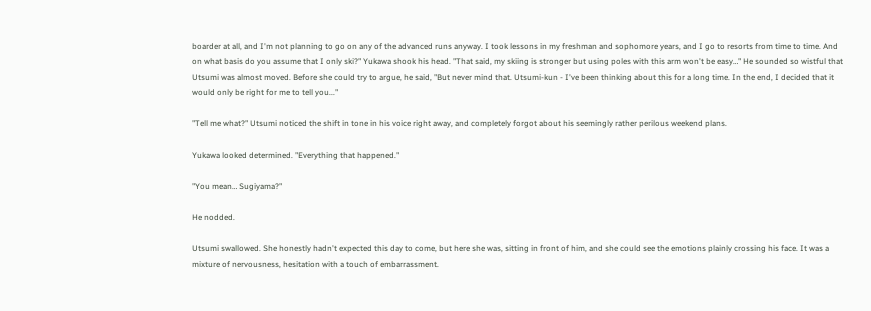boarder at all, and I'm not planning to go on any of the advanced runs anyway. I took lessons in my freshman and sophomore years, and I go to resorts from time to time. And on what basis do you assume that I only ski?" Yukawa shook his head. "That said, my skiing is stronger but using poles with this arm won't be easy…" He sounded so wistful that Utsumi was almost moved. Before she could try to argue, he said, "But never mind that. Utsumi-kun - I've been thinking about this for a long time. In the end, I decided that it would only be right for me to tell you..."

"Tell me what?" Utsumi noticed the shift in tone in his voice right away, and completely forgot about his seemingly rather perilous weekend plans.

Yukawa looked determined. "Everything that happened."

"You mean… Sugiyama?"

He nodded.

Utsumi swallowed. She honestly hadn't expected this day to come, but here she was, sitting in front of him, and she could see the emotions plainly crossing his face. It was a mixture of nervousness, hesitation with a touch of embarrassment.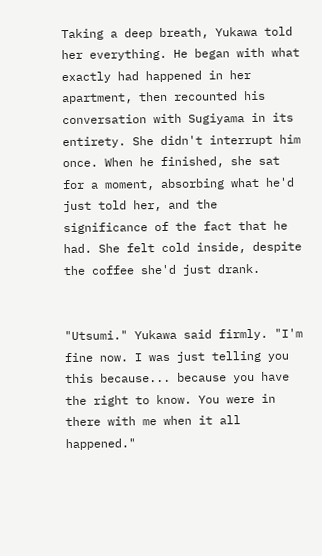Taking a deep breath, Yukawa told her everything. He began with what exactly had happened in her apartment, then recounted his conversation with Sugiyama in its entirety. She didn't interrupt him once. When he finished, she sat for a moment, absorbing what he'd just told her, and the significance of the fact that he had. She felt cold inside, despite the coffee she'd just drank.


"Utsumi." Yukawa said firmly. "I'm fine now. I was just telling you this because... because you have the right to know. You were in there with me when it all happened."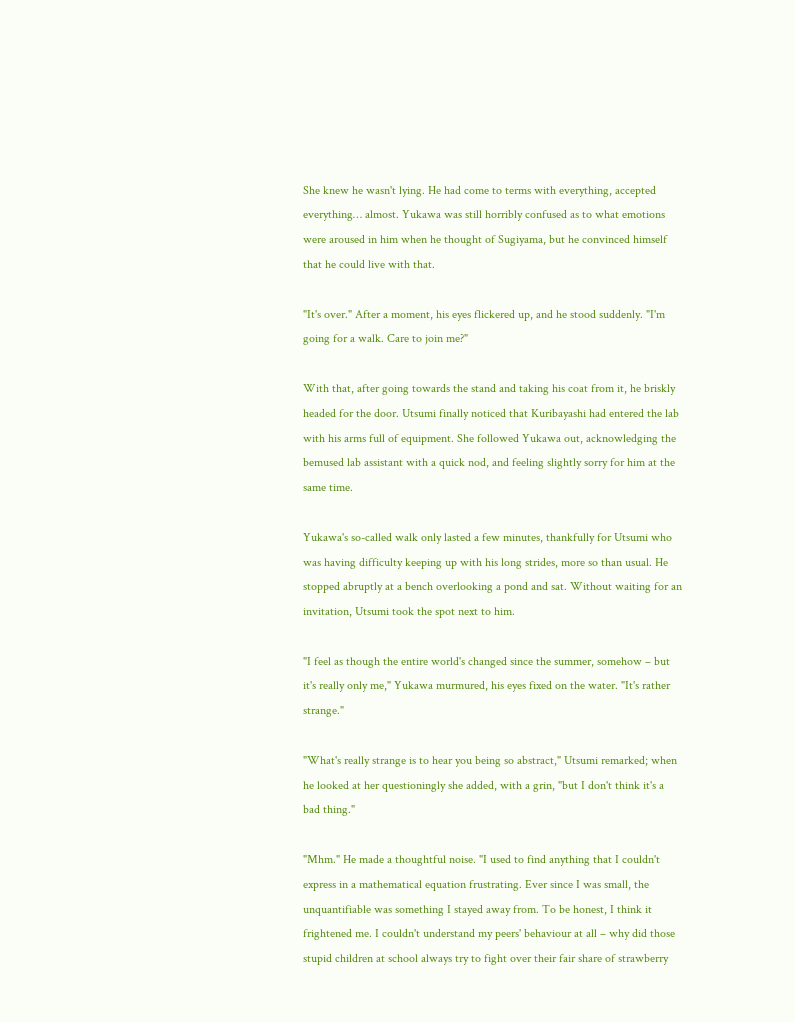She knew he wasn't lying. He had come to terms with everything, accepted everything… almost. Yukawa was still horribly confused as to what emotions were aroused in him when he thought of Sugiyama, but he convinced himself that he could live with that.

"It's over." After a moment, his eyes flickered up, and he stood suddenly. "I'm going for a walk. Care to join me?"

With that, after going towards the stand and taking his coat from it, he briskly headed for the door. Utsumi finally noticed that Kuribayashi had entered the lab with his arms full of equipment. She followed Yukawa out, acknowledging the bemused lab assistant with a quick nod, and feeling slightly sorry for him at the same time.

Yukawa's so-called walk only lasted a few minutes, thankfully for Utsumi who was having difficulty keeping up with his long strides, more so than usual. He stopped abruptly at a bench overlooking a pond and sat. Without waiting for an invitation, Utsumi took the spot next to him.

"I feel as though the entire world's changed since the summer, somehow – but it's really only me," Yukawa murmured, his eyes fixed on the water. "It's rather strange."

"What's really strange is to hear you being so abstract," Utsumi remarked; when he looked at her questioningly she added, with a grin, "but I don't think it's a bad thing."

"Mhm." He made a thoughtful noise. "I used to find anything that I couldn't express in a mathematical equation frustrating. Ever since I was small, the unquantifiable was something I stayed away from. To be honest, I think it frightened me. I couldn't understand my peers' behaviour at all – why did those stupid children at school always try to fight over their fair share of strawberry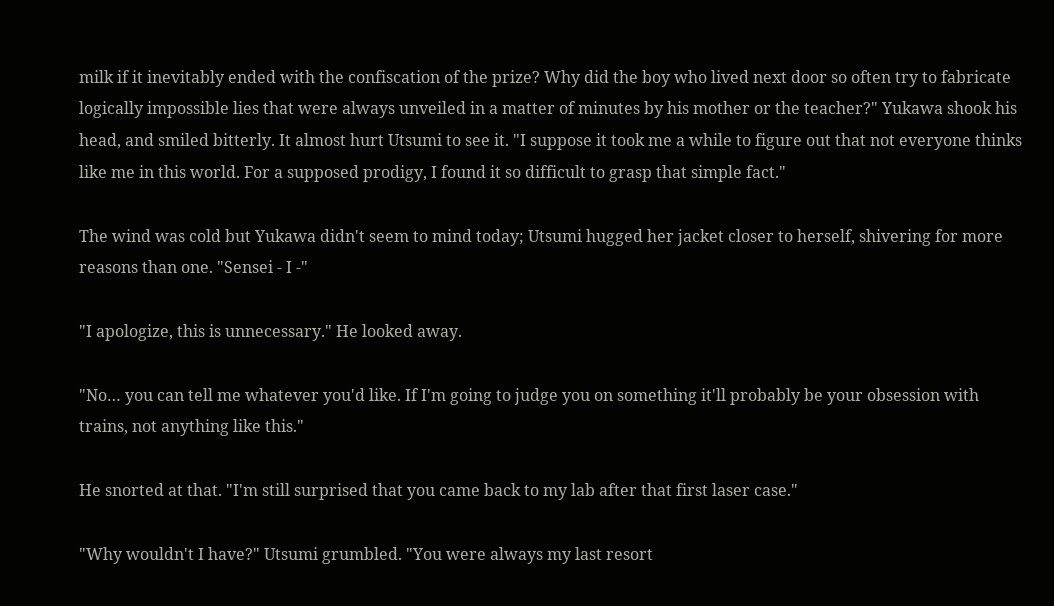milk if it inevitably ended with the confiscation of the prize? Why did the boy who lived next door so often try to fabricate logically impossible lies that were always unveiled in a matter of minutes by his mother or the teacher?" Yukawa shook his head, and smiled bitterly. It almost hurt Utsumi to see it. "I suppose it took me a while to figure out that not everyone thinks like me in this world. For a supposed prodigy, I found it so difficult to grasp that simple fact."

The wind was cold but Yukawa didn't seem to mind today; Utsumi hugged her jacket closer to herself, shivering for more reasons than one. "Sensei - I -"

"I apologize, this is unnecessary." He looked away.

"No… you can tell me whatever you'd like. If I'm going to judge you on something it'll probably be your obsession with trains, not anything like this."

He snorted at that. "I'm still surprised that you came back to my lab after that first laser case."

"Why wouldn't I have?" Utsumi grumbled. "You were always my last resort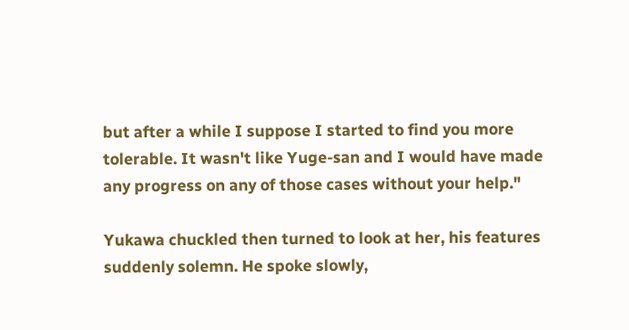but after a while I suppose I started to find you more tolerable. It wasn't like Yuge-san and I would have made any progress on any of those cases without your help."

Yukawa chuckled then turned to look at her, his features suddenly solemn. He spoke slowly,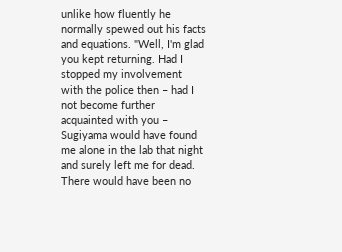unlike how fluently he normally spewed out his facts and equations. "Well, I'm glad you kept returning. Had I stopped my involvement with the police then – had I not become further acquainted with you – Sugiyama would have found me alone in the lab that night and surely left me for dead. There would have been no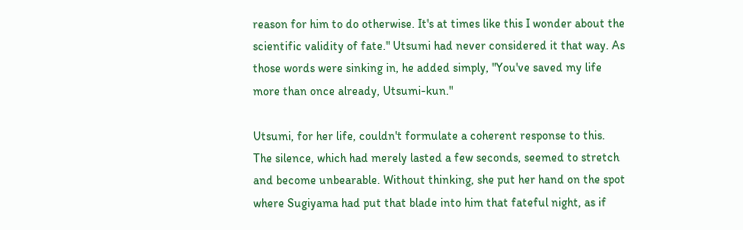reason for him to do otherwise. It's at times like this I wonder about the scientific validity of fate." Utsumi had never considered it that way. As those words were sinking in, he added simply, "You've saved my life more than once already, Utsumi-kun."

Utsumi, for her life, couldn't formulate a coherent response to this. The silence, which had merely lasted a few seconds, seemed to stretch and become unbearable. Without thinking, she put her hand on the spot where Sugiyama had put that blade into him that fateful night, as if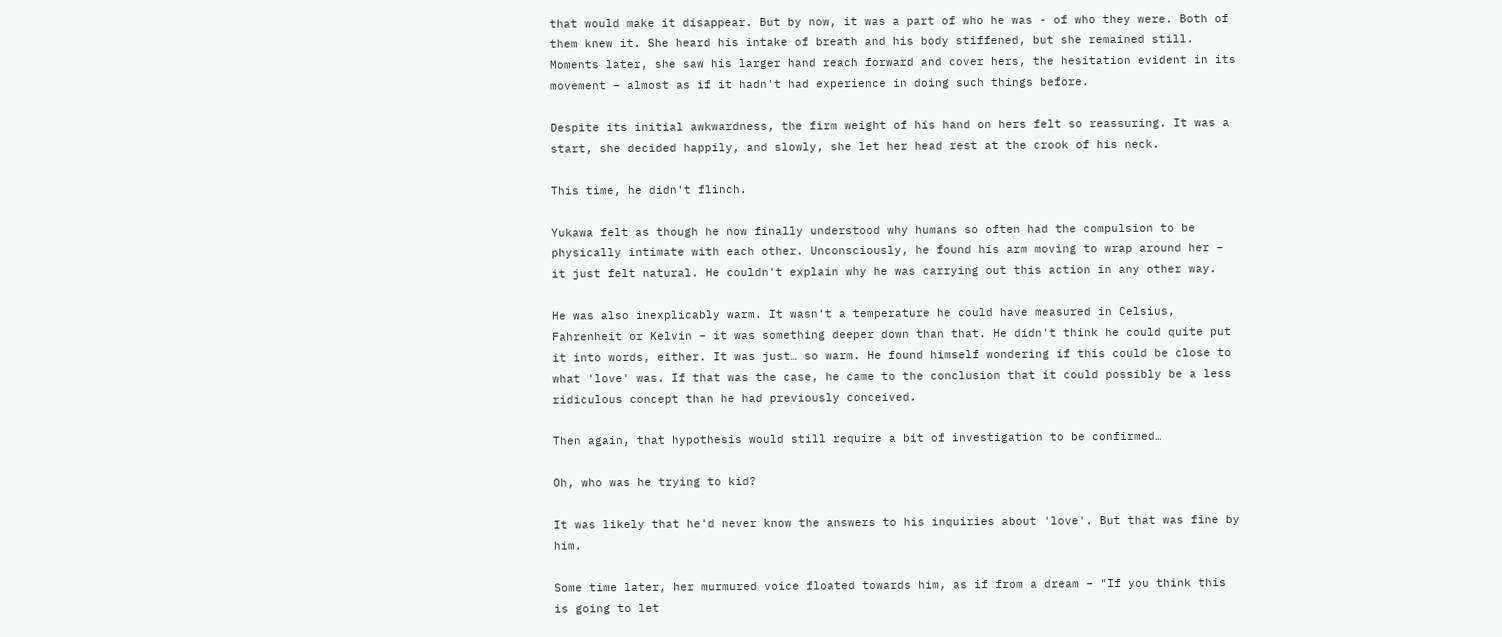that would make it disappear. But by now, it was a part of who he was - of who they were. Both of them knew it. She heard his intake of breath and his body stiffened, but she remained still. Moments later, she saw his larger hand reach forward and cover hers, the hesitation evident in its movement – almost as if it hadn't had experience in doing such things before.

Despite its initial awkwardness, the firm weight of his hand on hers felt so reassuring. It was a start, she decided happily, and slowly, she let her head rest at the crook of his neck.

This time, he didn't flinch.

Yukawa felt as though he now finally understood why humans so often had the compulsion to be physically intimate with each other. Unconsciously, he found his arm moving to wrap around her – it just felt natural. He couldn't explain why he was carrying out this action in any other way.

He was also inexplicably warm. It wasn't a temperature he could have measured in Celsius, Fahrenheit or Kelvin – it was something deeper down than that. He didn't think he could quite put it into words, either. It was just… so warm. He found himself wondering if this could be close to what 'love' was. If that was the case, he came to the conclusion that it could possibly be a less ridiculous concept than he had previously conceived.

Then again, that hypothesis would still require a bit of investigation to be confirmed…

Oh, who was he trying to kid?

It was likely that he'd never know the answers to his inquiries about 'love'. But that was fine by him.

Some time later, her murmured voice floated towards him, as if from a dream – "If you think this is going to let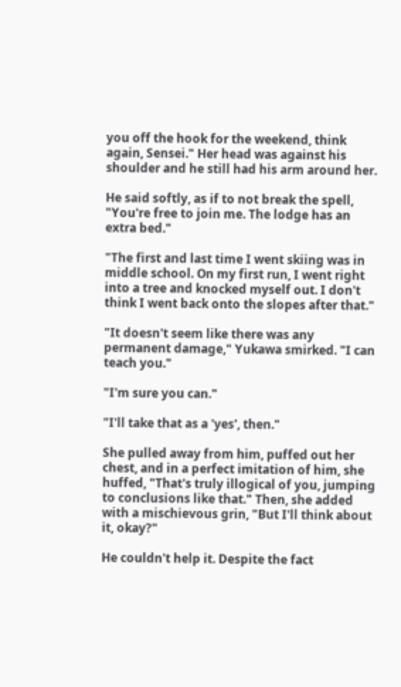you off the hook for the weekend, think again, Sensei." Her head was against his shoulder and he still had his arm around her.

He said softly, as if to not break the spell, "You're free to join me. The lodge has an extra bed."

"The first and last time I went skiing was in middle school. On my first run, I went right into a tree and knocked myself out. I don't think I went back onto the slopes after that."

"It doesn't seem like there was any permanent damage," Yukawa smirked. "I can teach you."

"I'm sure you can."

"I'll take that as a 'yes', then."

She pulled away from him, puffed out her chest, and in a perfect imitation of him, she huffed, "That's truly illogical of you, jumping to conclusions like that." Then, she added with a mischievous grin, "But I'll think about it, okay?"

He couldn't help it. Despite the fact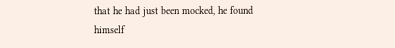that he had just been mocked, he found himself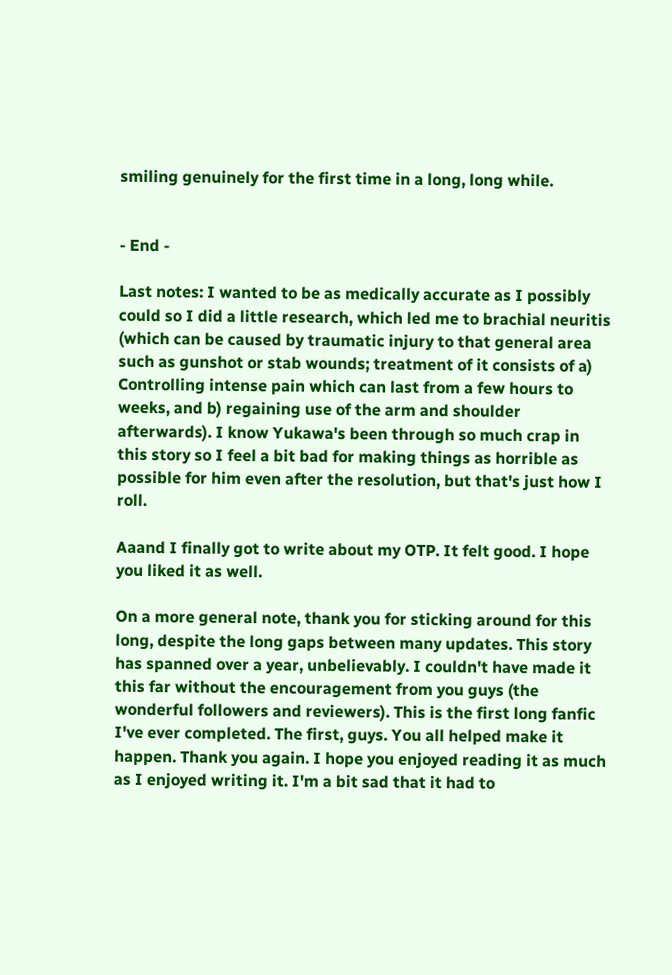smiling genuinely for the first time in a long, long while.


- End -

Last notes: I wanted to be as medically accurate as I possibly could so I did a little research, which led me to brachial neuritis (which can be caused by traumatic injury to that general area such as gunshot or stab wounds; treatment of it consists of a) Controlling intense pain which can last from a few hours to weeks, and b) regaining use of the arm and shoulder afterwards). I know Yukawa's been through so much crap in this story so I feel a bit bad for making things as horrible as possible for him even after the resolution, but that's just how I roll.

Aaand I finally got to write about my OTP. It felt good. I hope you liked it as well.

On a more general note, thank you for sticking around for this long, despite the long gaps between many updates. This story has spanned over a year, unbelievably. I couldn't have made it this far without the encouragement from you guys (the wonderful followers and reviewers). This is the first long fanfic I've ever completed. The first, guys. You all helped make it happen. Thank you again. I hope you enjoyed reading it as much as I enjoyed writing it. I'm a bit sad that it had to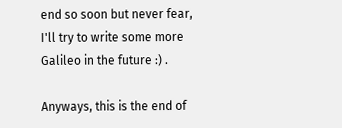end so soon but never fear, I'll try to write some more Galileo in the future :) .

Anyways, this is the end of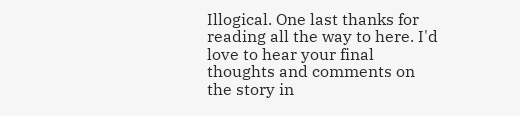Illogical. One last thanks for reading all the way to here. I'd love to hear your final thoughts and comments on the story in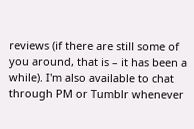reviews (if there are still some of you around, that is – it has been a while). I'm also available to chat through PM or Tumblr whenever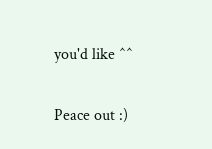you'd like ^^

Peace out :)